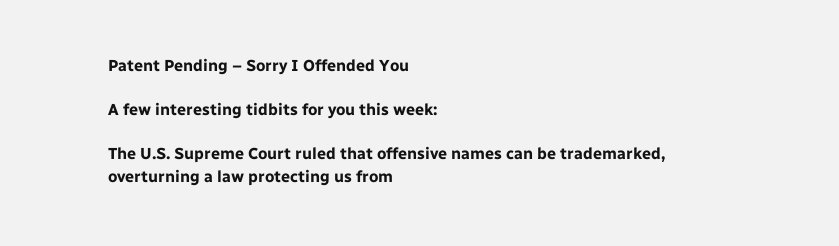Patent Pending – Sorry I Offended You

A few interesting tidbits for you this week:

The U.S. Supreme Court ruled that offensive names can be trademarked, overturning a law protecting us from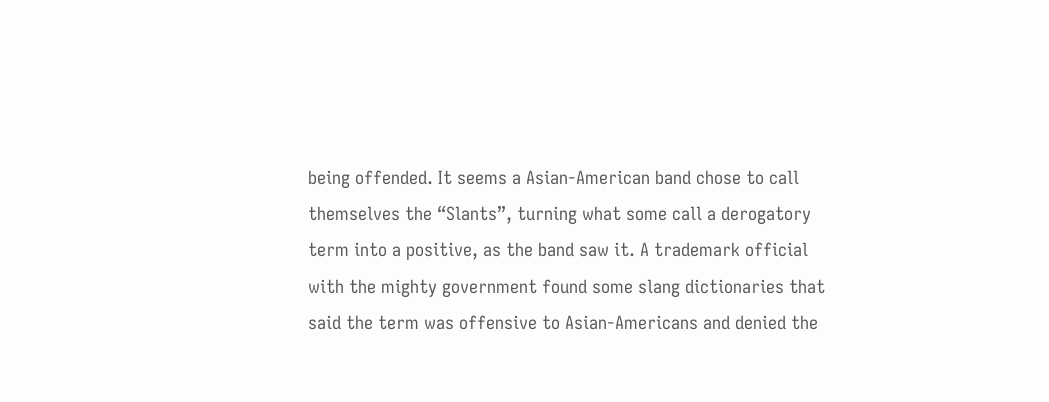being offended. It seems a Asian-American band chose to call themselves the “Slants”, turning what some call a derogatory term into a positive, as the band saw it. A trademark official with the mighty government found some slang dictionaries that said the term was offensive to Asian-Americans and denied the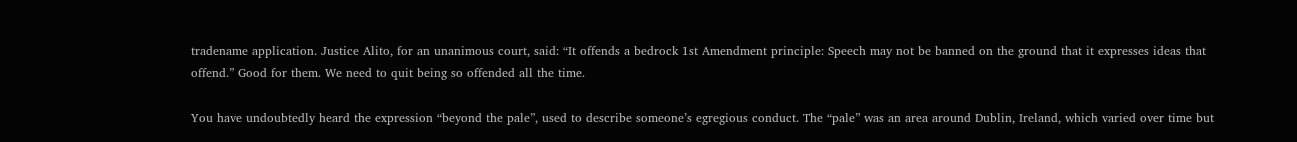tradename application. Justice Alito, for an unanimous court, said: “It offends a bedrock 1st Amendment principle: Speech may not be banned on the ground that it expresses ideas that offend.” Good for them. We need to quit being so offended all the time.

You have undoubtedly heard the expression “beyond the pale”, used to describe someone’s egregious conduct. The “pale” was an area around Dublin, Ireland, which varied over time but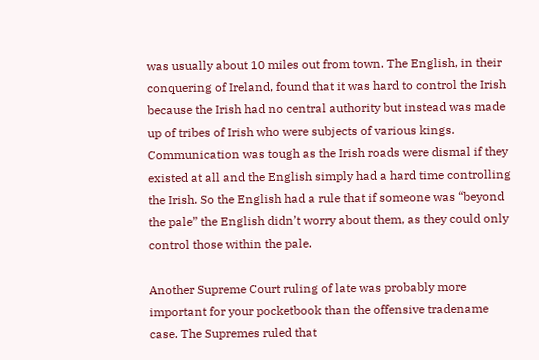was usually about 10 miles out from town. The English, in their conquering of Ireland, found that it was hard to control the Irish because the Irish had no central authority but instead was made up of tribes of Irish who were subjects of various kings. Communication was tough as the Irish roads were dismal if they existed at all and the English simply had a hard time controlling the Irish. So the English had a rule that if someone was “beyond the pale” the English didn’t worry about them, as they could only control those within the pale.

Another Supreme Court ruling of late was probably more important for your pocketbook than the offensive tradename case. The Supremes ruled that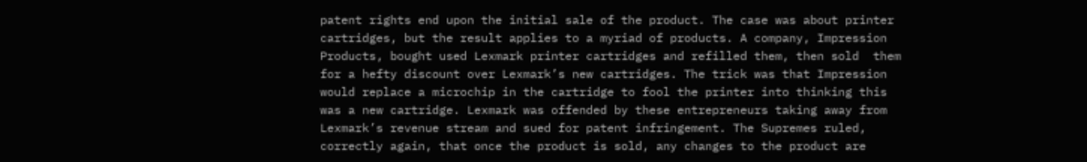patent rights end upon the initial sale of the product. The case was about printer cartridges, but the result applies to a myriad of products. A company, Impression Products, bought used Lexmark printer cartridges and refilled them, then sold  them for a hefty discount over Lexmark’s new cartridges. The trick was that Impression would replace a microchip in the cartridge to fool the printer into thinking this was a new cartridge. Lexmark was offended by these entrepreneurs taking away from Lexmark’s revenue stream and sued for patent infringement. The Supremes ruled, correctly again, that once the product is sold, any changes to the product are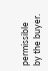permissible by the buyer.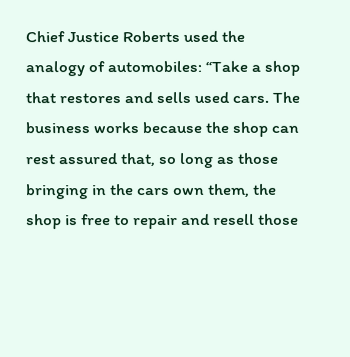Chief Justice Roberts used the analogy of automobiles: “Take a shop that restores and sells used cars. The business works because the shop can rest assured that, so long as those bringing in the cars own them, the shop is free to repair and resell those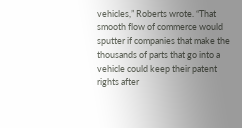vehicles,” Roberts wrote. “That smooth flow of commerce would sputter if companies that make the thousands of parts that go into a vehicle could keep their patent rights after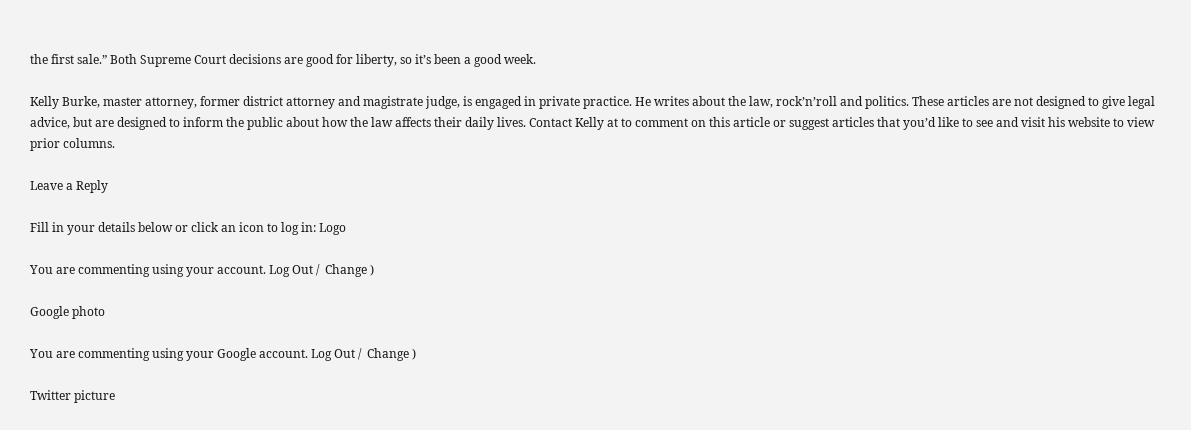the first sale.” Both Supreme Court decisions are good for liberty, so it’s been a good week.

Kelly Burke, master attorney, former district attorney and magistrate judge, is engaged in private practice. He writes about the law, rock’n’roll and politics. These articles are not designed to give legal advice, but are designed to inform the public about how the law affects their daily lives. Contact Kelly at to comment on this article or suggest articles that you’d like to see and visit his website to view prior columns.

Leave a Reply

Fill in your details below or click an icon to log in: Logo

You are commenting using your account. Log Out /  Change )

Google photo

You are commenting using your Google account. Log Out /  Change )

Twitter picture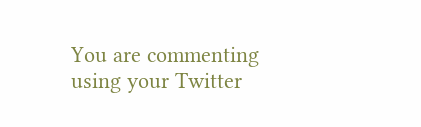You are commenting using your Twitter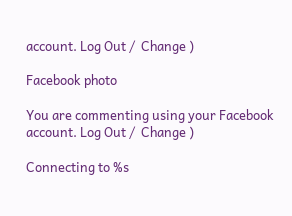account. Log Out /  Change )

Facebook photo

You are commenting using your Facebook account. Log Out /  Change )

Connecting to %s